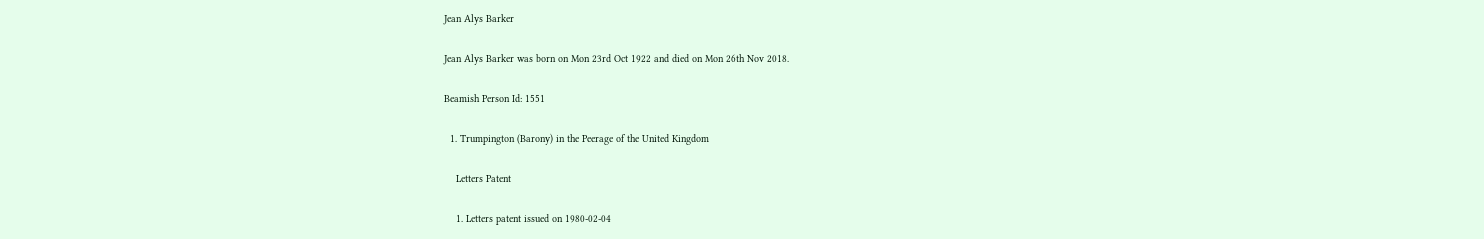Jean Alys Barker

Jean Alys Barker was born on Mon 23rd Oct 1922 and died on Mon 26th Nov 2018.

Beamish Person Id: 1551

  1. Trumpington (Barony) in the Peerage of the United Kingdom

    Letters Patent

    1. Letters patent issued on 1980-02-04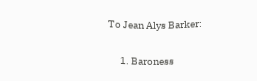To Jean Alys Barker:

      1. Baroness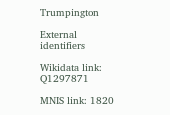Trumpington

External identifiers

Wikidata link: Q1297871

MNIS link: 1820